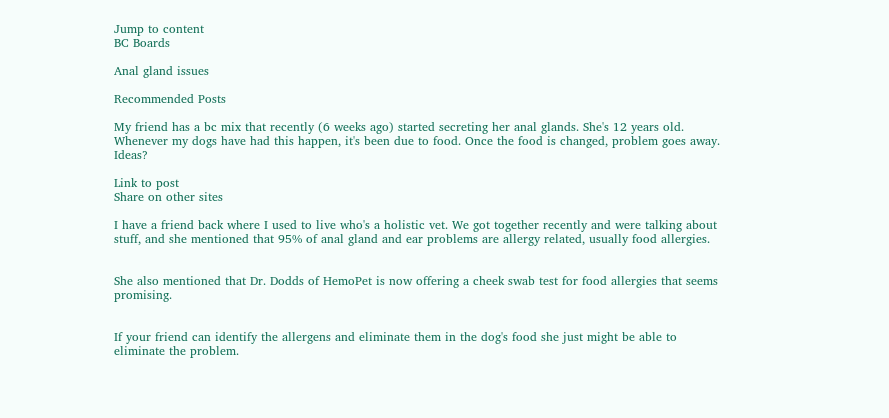Jump to content
BC Boards

Anal gland issues

Recommended Posts

My friend has a bc mix that recently (6 weeks ago) started secreting her anal glands. She's 12 years old. Whenever my dogs have had this happen, it's been due to food. Once the food is changed, problem goes away. Ideas?

Link to post
Share on other sites

I have a friend back where I used to live who's a holistic vet. We got together recently and were talking about stuff, and she mentioned that 95% of anal gland and ear problems are allergy related, usually food allergies.


She also mentioned that Dr. Dodds of HemoPet is now offering a cheek swab test for food allergies that seems promising.


If your friend can identify the allergens and eliminate them in the dog's food she just might be able to eliminate the problem.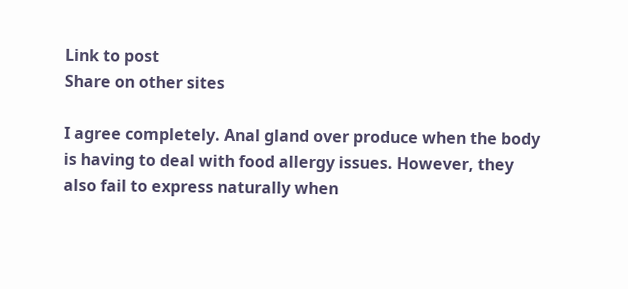Link to post
Share on other sites

I agree completely. Anal gland over produce when the body is having to deal with food allergy issues. However, they also fail to express naturally when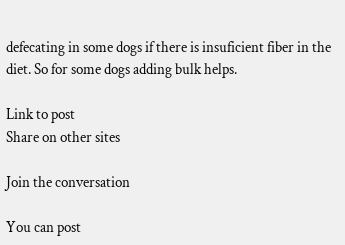defecating in some dogs if there is insuficient fiber in the diet. So for some dogs adding bulk helps.

Link to post
Share on other sites

Join the conversation

You can post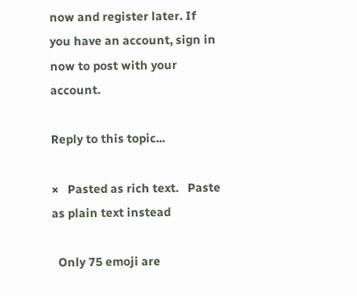now and register later. If you have an account, sign in now to post with your account.

Reply to this topic...

×   Pasted as rich text.   Paste as plain text instead

  Only 75 emoji are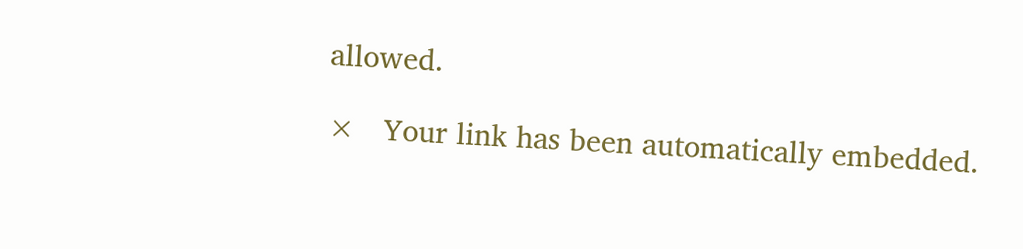allowed.

×   Your link has been automatically embedded.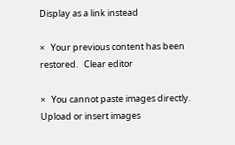Display as a link instead

×   Your previous content has been restored.   Clear editor

×   You cannot paste images directly. Upload or insert images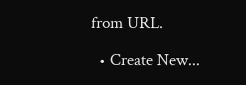from URL.

  • Create New...